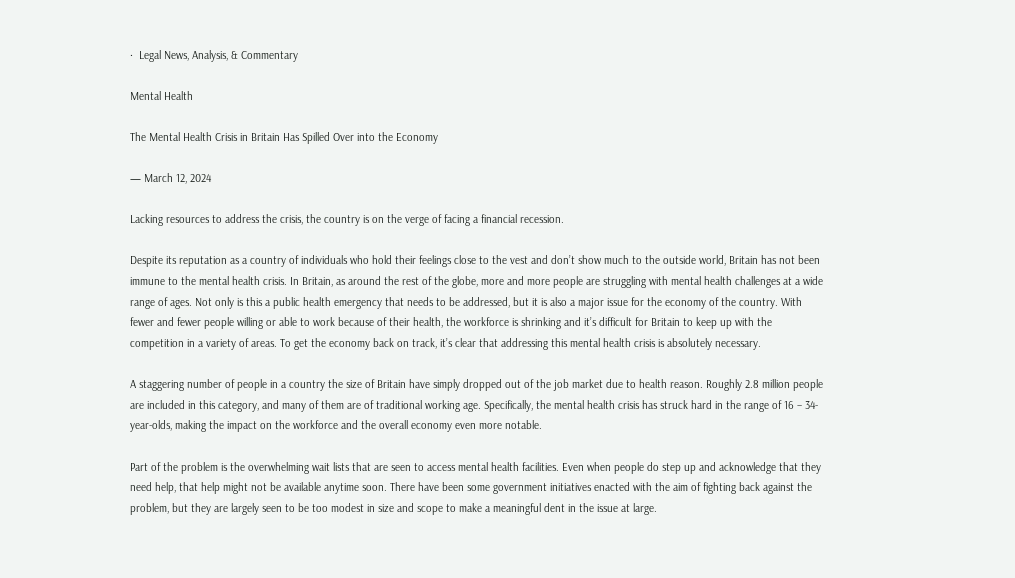·  Legal News, Analysis, & Commentary

Mental Health

The Mental Health Crisis in Britain Has Spilled Over into the Economy

— March 12, 2024

Lacking resources to address the crisis, the country is on the verge of facing a financial recession.

Despite its reputation as a country of individuals who hold their feelings close to the vest and don’t show much to the outside world, Britain has not been immune to the mental health crisis. In Britain, as around the rest of the globe, more and more people are struggling with mental health challenges at a wide range of ages. Not only is this a public health emergency that needs to be addressed, but it is also a major issue for the economy of the country. With fewer and fewer people willing or able to work because of their health, the workforce is shrinking and it’s difficult for Britain to keep up with the competition in a variety of areas. To get the economy back on track, it’s clear that addressing this mental health crisis is absolutely necessary.

A staggering number of people in a country the size of Britain have simply dropped out of the job market due to health reason. Roughly 2.8 million people are included in this category, and many of them are of traditional working age. Specifically, the mental health crisis has struck hard in the range of 16 – 34-year-olds, making the impact on the workforce and the overall economy even more notable.

Part of the problem is the overwhelming wait lists that are seen to access mental health facilities. Even when people do step up and acknowledge that they need help, that help might not be available anytime soon. There have been some government initiatives enacted with the aim of fighting back against the problem, but they are largely seen to be too modest in size and scope to make a meaningful dent in the issue at large.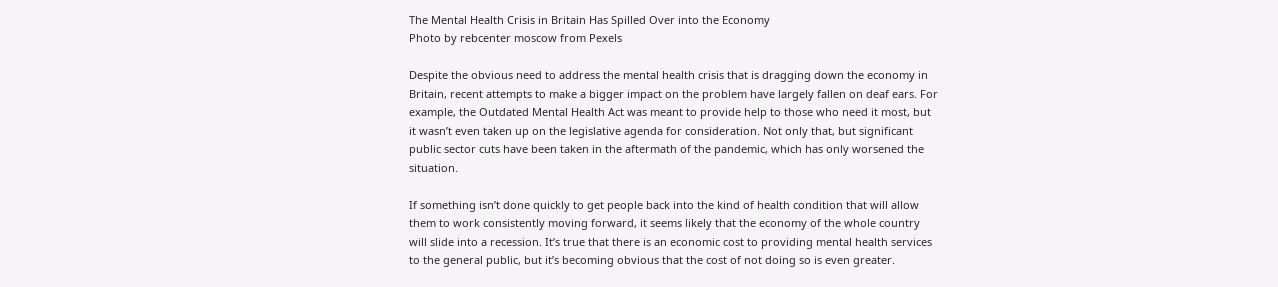The Mental Health Crisis in Britain Has Spilled Over into the Economy
Photo by rebcenter moscow from Pexels

Despite the obvious need to address the mental health crisis that is dragging down the economy in Britain, recent attempts to make a bigger impact on the problem have largely fallen on deaf ears. For example, the Outdated Mental Health Act was meant to provide help to those who need it most, but it wasn’t even taken up on the legislative agenda for consideration. Not only that, but significant public sector cuts have been taken in the aftermath of the pandemic, which has only worsened the situation.

If something isn’t done quickly to get people back into the kind of health condition that will allow them to work consistently moving forward, it seems likely that the economy of the whole country will slide into a recession. It’s true that there is an economic cost to providing mental health services to the general public, but it’s becoming obvious that the cost of not doing so is even greater.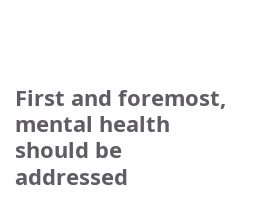First and foremost, mental health should be addressed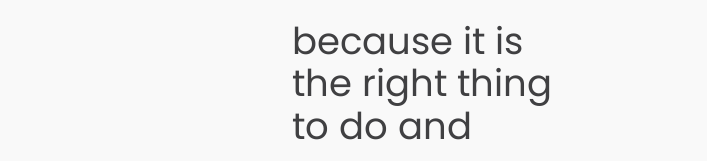because it is the right thing to do and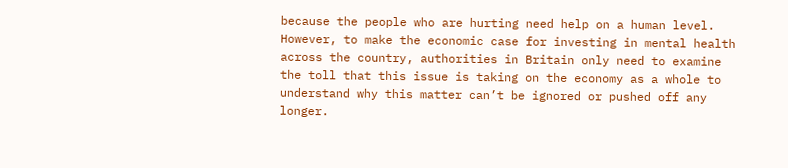because the people who are hurting need help on a human level. However, to make the economic case for investing in mental health across the country, authorities in Britain only need to examine the toll that this issue is taking on the economy as a whole to understand why this matter can’t be ignored or pushed off any longer.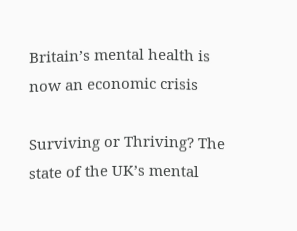Britain’s mental health is now an economic crisis

Surviving or Thriving? The state of the UK’s mental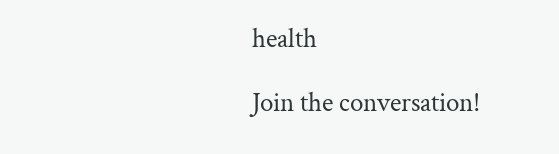health

Join the conversation!